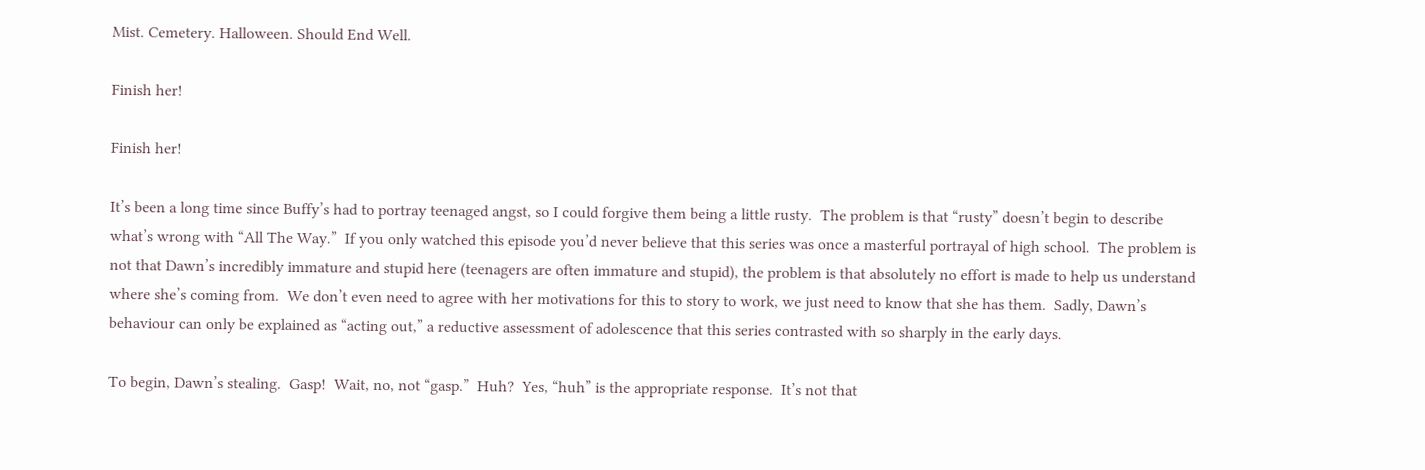Mist. Cemetery. Halloween. Should End Well.

Finish her!

Finish her!

It’s been a long time since Buffy’s had to portray teenaged angst, so I could forgive them being a little rusty.  The problem is that “rusty” doesn’t begin to describe what’s wrong with “All The Way.”  If you only watched this episode you’d never believe that this series was once a masterful portrayal of high school.  The problem is not that Dawn’s incredibly immature and stupid here (teenagers are often immature and stupid), the problem is that absolutely no effort is made to help us understand where she’s coming from.  We don’t even need to agree with her motivations for this to story to work, we just need to know that she has them.  Sadly, Dawn’s behaviour can only be explained as “acting out,” a reductive assessment of adolescence that this series contrasted with so sharply in the early days.

To begin, Dawn’s stealing.  Gasp!  Wait, no, not “gasp.”  Huh?  Yes, “huh” is the appropriate response.  It’s not that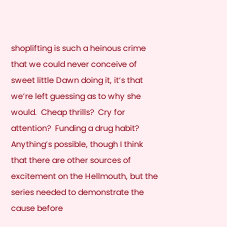shoplifting is such a heinous crime that we could never conceive of sweet little Dawn doing it, it’s that we’re left guessing as to why she would.  Cheap thrills?  Cry for attention?  Funding a drug habit?  Anything’s possible, though I think that there are other sources of excitement on the Hellmouth, but the series needed to demonstrate the cause before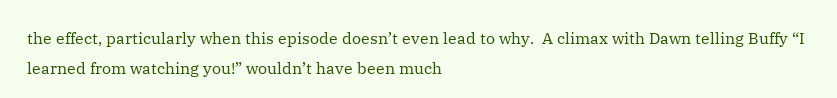the effect, particularly when this episode doesn’t even lead to why.  A climax with Dawn telling Buffy “I learned from watching you!” wouldn’t have been much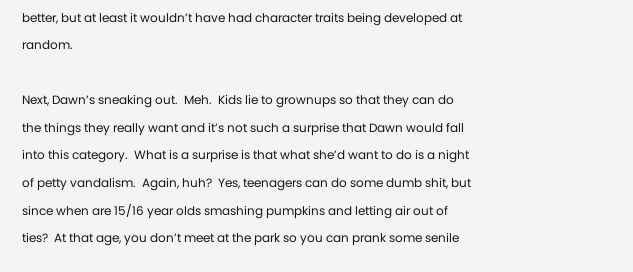better, but at least it wouldn’t have had character traits being developed at random.

Next, Dawn’s sneaking out.  Meh.  Kids lie to grownups so that they can do the things they really want and it’s not such a surprise that Dawn would fall into this category.  What is a surprise is that what she’d want to do is a night of petty vandalism.  Again, huh?  Yes, teenagers can do some dumb shit, but since when are 15/16 year olds smashing pumpkins and letting air out of ties?  At that age, you don’t meet at the park so you can prank some senile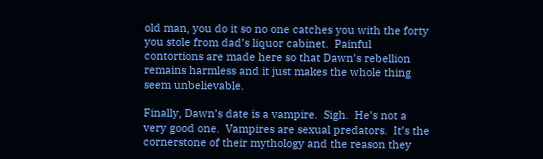old man, you do it so no one catches you with the forty you stole from dad’s liquor cabinet.  Painful contortions are made here so that Dawn’s rebellion remains harmless and it just makes the whole thing seem unbelievable.

Finally, Dawn’s date is a vampire.  Sigh.  He’s not a very good one.  Vampires are sexual predators.  It’s the cornerstone of their mythology and the reason they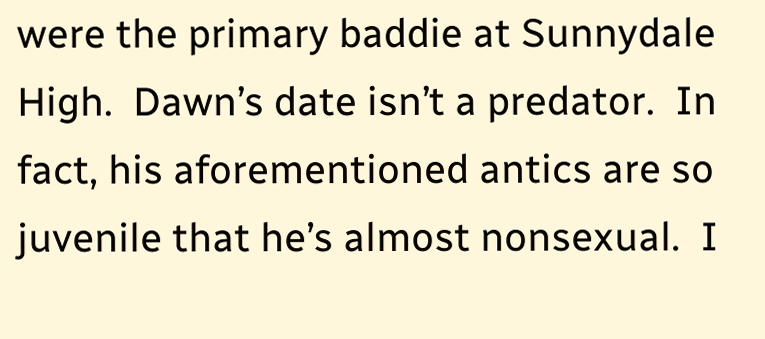were the primary baddie at Sunnydale High.  Dawn’s date isn’t a predator.  In fact, his aforementioned antics are so juvenile that he’s almost nonsexual.  I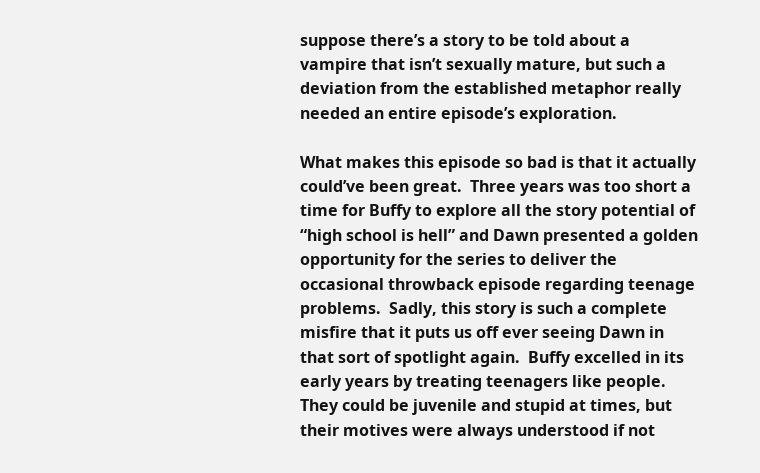suppose there’s a story to be told about a vampire that isn’t sexually mature, but such a deviation from the established metaphor really needed an entire episode’s exploration.

What makes this episode so bad is that it actually could’ve been great.  Three years was too short a time for Buffy to explore all the story potential of “high school is hell” and Dawn presented a golden opportunity for the series to deliver the occasional throwback episode regarding teenage problems.  Sadly, this story is such a complete misfire that it puts us off ever seeing Dawn in that sort of spotlight again.  Buffy excelled in its early years by treating teenagers like people.  They could be juvenile and stupid at times, but their motives were always understood if not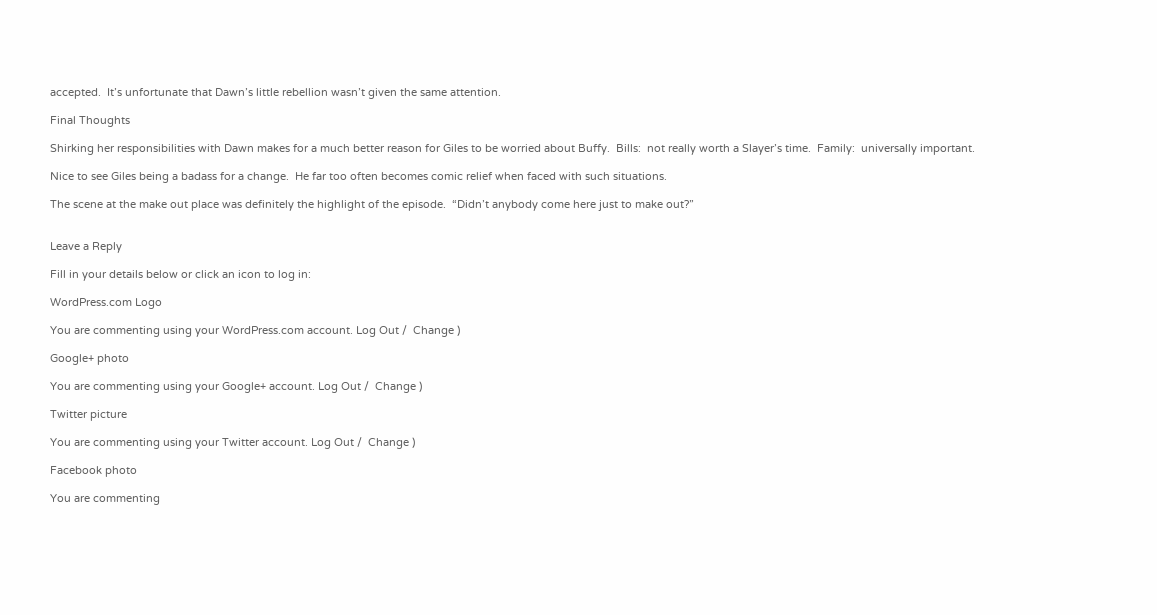accepted.  It’s unfortunate that Dawn’s little rebellion wasn’t given the same attention.

Final Thoughts

Shirking her responsibilities with Dawn makes for a much better reason for Giles to be worried about Buffy.  Bills:  not really worth a Slayer’s time.  Family:  universally important.

Nice to see Giles being a badass for a change.  He far too often becomes comic relief when faced with such situations.

The scene at the make out place was definitely the highlight of the episode.  “Didn’t anybody come here just to make out?”


Leave a Reply

Fill in your details below or click an icon to log in:

WordPress.com Logo

You are commenting using your WordPress.com account. Log Out /  Change )

Google+ photo

You are commenting using your Google+ account. Log Out /  Change )

Twitter picture

You are commenting using your Twitter account. Log Out /  Change )

Facebook photo

You are commenting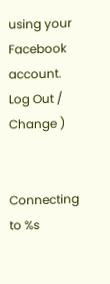using your Facebook account. Log Out /  Change )


Connecting to %s